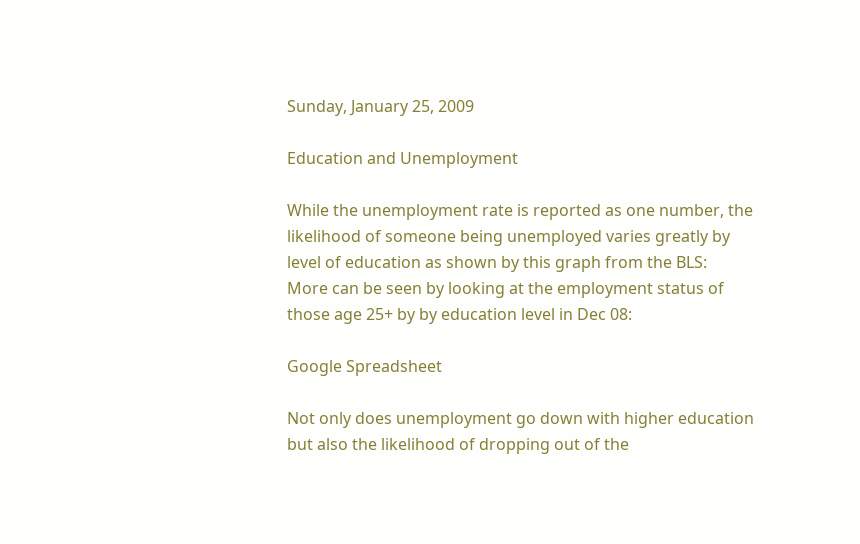Sunday, January 25, 2009

Education and Unemployment

While the unemployment rate is reported as one number, the likelihood of someone being unemployed varies greatly by level of education as shown by this graph from the BLS:
More can be seen by looking at the employment status of those age 25+ by by education level in Dec 08:

Google Spreadsheet

Not only does unemployment go down with higher education but also the likelihood of dropping out of the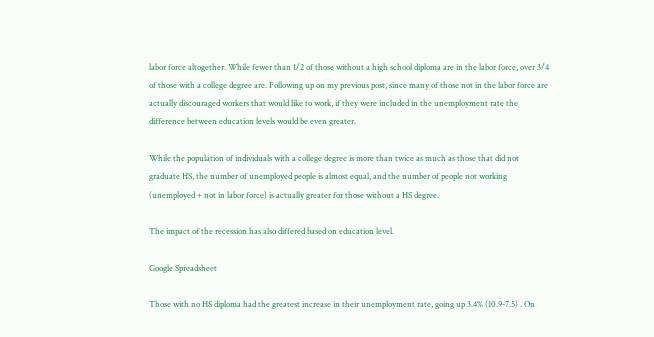labor force altogether. While fewer than 1/2 of those without a high school diploma are in the labor force, over 3/4 of those with a college degree are. Following up on my previous post, since many of those not in the labor force are actually discouraged workers that would like to work, if they were included in the unemployment rate the difference between education levels would be even greater.

While the population of individuals with a college degree is more than twice as much as those that did not graduate HS, the number of unemployed people is almost equal, and the number of people not working (unemployed + not in labor force) is actually greater for those without a HS degree.

The impact of the recession has also differed based on education level.

Google Spreadsheet

Those with no HS diploma had the greatest increase in their unemployment rate, going up 3.4% (10.9-7.5) . On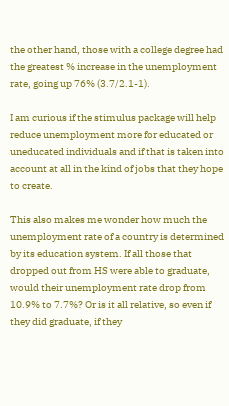the other hand, those with a college degree had the greatest % increase in the unemployment rate, going up 76% (3.7/2.1-1).

I am curious if the stimulus package will help reduce unemployment more for educated or uneducated individuals and if that is taken into account at all in the kind of jobs that they hope to create.

This also makes me wonder how much the unemployment rate of a country is determined by its education system. If all those that dropped out from HS were able to graduate, would their unemployment rate drop from 10.9% to 7.7%? Or is it all relative, so even if they did graduate, if they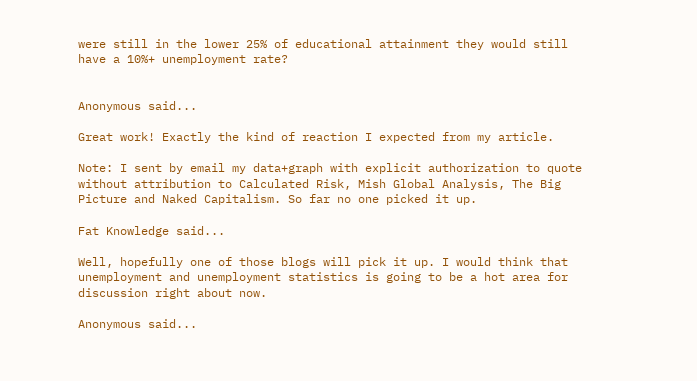were still in the lower 25% of educational attainment they would still have a 10%+ unemployment rate?


Anonymous said...

Great work! Exactly the kind of reaction I expected from my article.

Note: I sent by email my data+graph with explicit authorization to quote without attribution to Calculated Risk, Mish Global Analysis, The Big Picture and Naked Capitalism. So far no one picked it up.

Fat Knowledge said...

Well, hopefully one of those blogs will pick it up. I would think that unemployment and unemployment statistics is going to be a hot area for discussion right about now.

Anonymous said...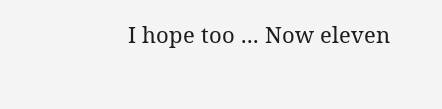I hope too ... Now eleven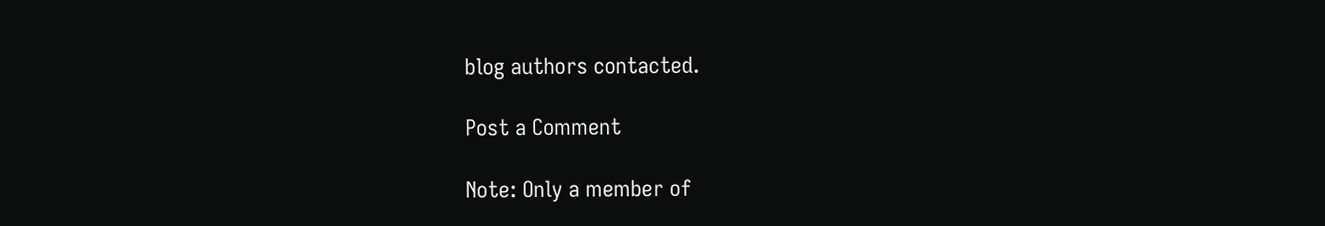blog authors contacted.

Post a Comment

Note: Only a member of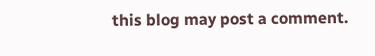this blog may post a comment.